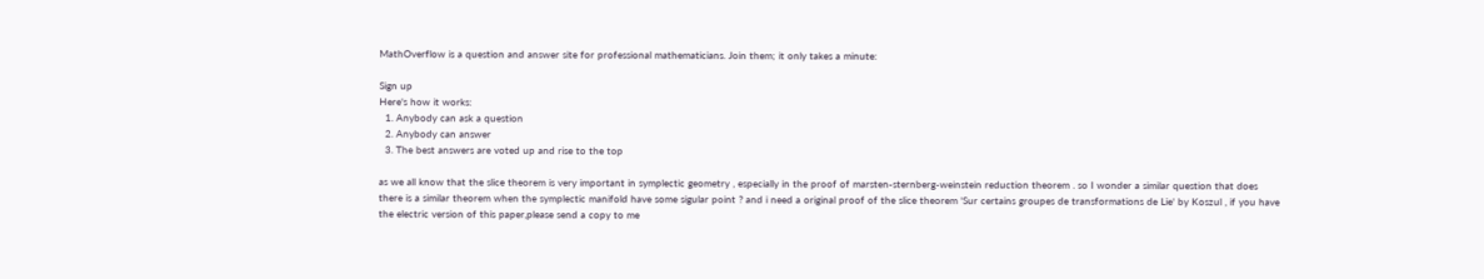MathOverflow is a question and answer site for professional mathematicians. Join them; it only takes a minute:

Sign up
Here's how it works:
  1. Anybody can ask a question
  2. Anybody can answer
  3. The best answers are voted up and rise to the top

as we all know that the slice theorem is very important in symplectic geometry , especially in the proof of marsten-sternberg-weinstein reduction theorem . so I wonder a similar question that does there is a similar theorem when the symplectic manifold have some sigular point ? and i need a original proof of the slice theorem 'Sur certains groupes de transformations de Lie' by Koszul , if you have the electric version of this paper,please send a copy to me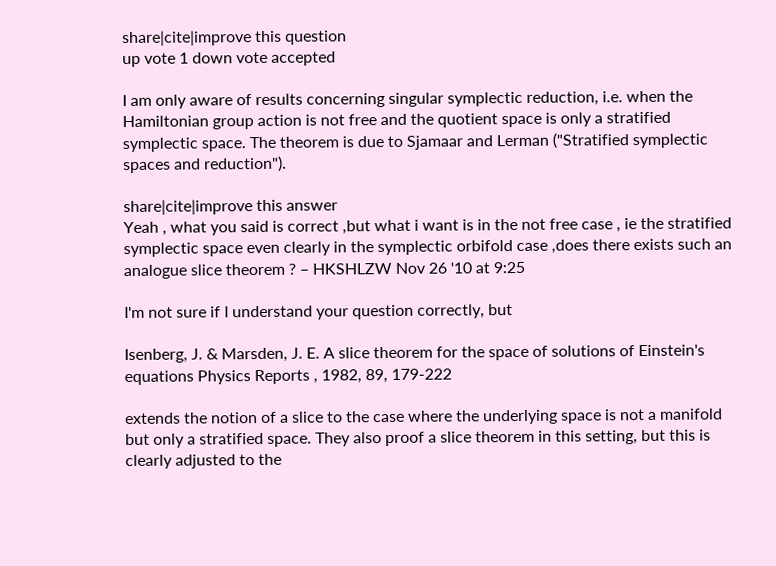share|cite|improve this question
up vote 1 down vote accepted

I am only aware of results concerning singular symplectic reduction, i.e. when the Hamiltonian group action is not free and the quotient space is only a stratified symplectic space. The theorem is due to Sjamaar and Lerman ("Stratified symplectic spaces and reduction").

share|cite|improve this answer
Yeah , what you said is correct ,but what i want is in the not free case , ie the stratified symplectic space even clearly in the symplectic orbifold case ,does there exists such an analogue slice theorem ? – HKSHLZW Nov 26 '10 at 9:25

I'm not sure if I understand your question correctly, but

Isenberg, J. & Marsden, J. E. A slice theorem for the space of solutions of Einstein's equations Physics Reports , 1982, 89, 179-222

extends the notion of a slice to the case where the underlying space is not a manifold but only a stratified space. They also proof a slice theorem in this setting, but this is clearly adjusted to the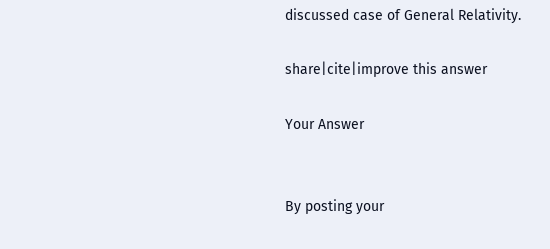discussed case of General Relativity.

share|cite|improve this answer

Your Answer


By posting your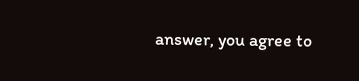answer, you agree to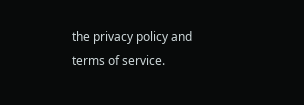the privacy policy and terms of service.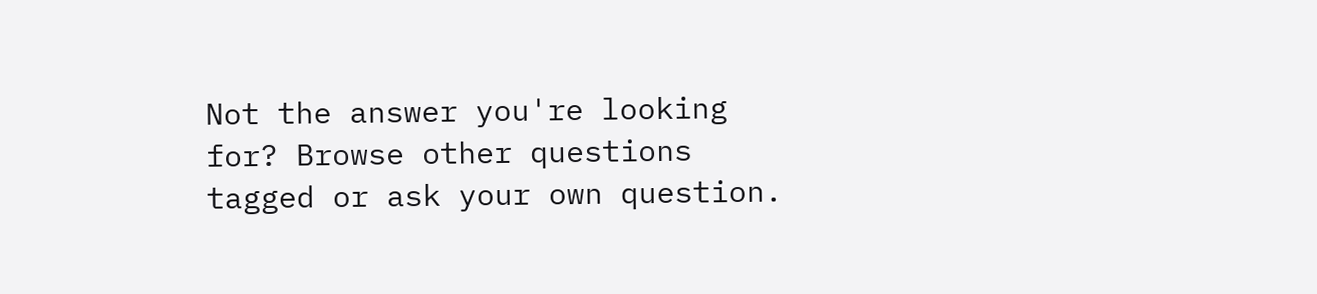Not the answer you're looking for? Browse other questions tagged or ask your own question.